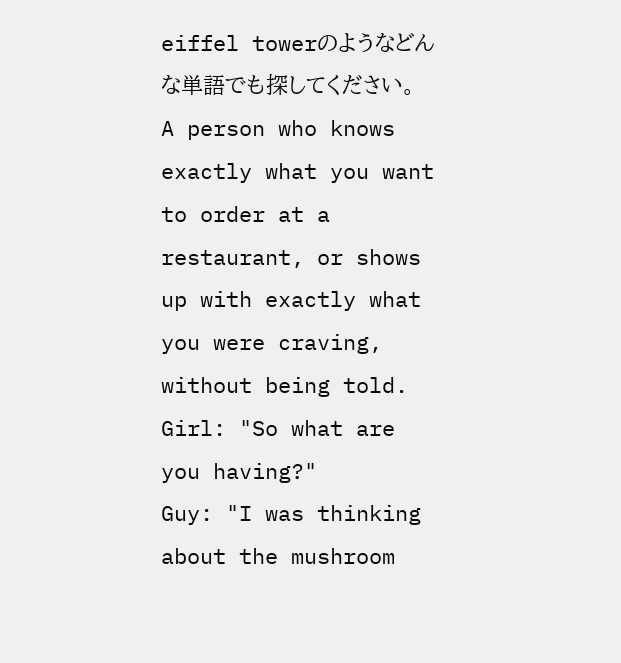eiffel towerのようなどんな単語でも探してください。
A person who knows exactly what you want to order at a restaurant, or shows up with exactly what you were craving, without being told.
Girl: "So what are you having?"
Guy: "I was thinking about the mushroom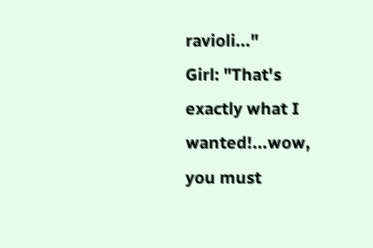ravioli..."
Girl: "That's exactly what I wanted!...wow, you must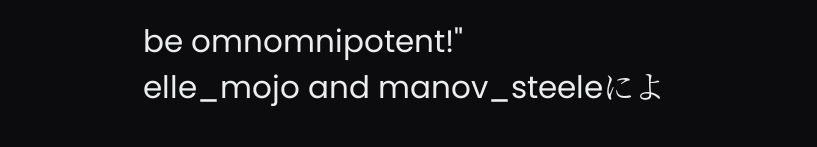be omnomnipotent!"
elle_mojo and manov_steeleによ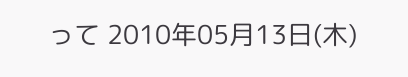って 2010年05月13日(木)